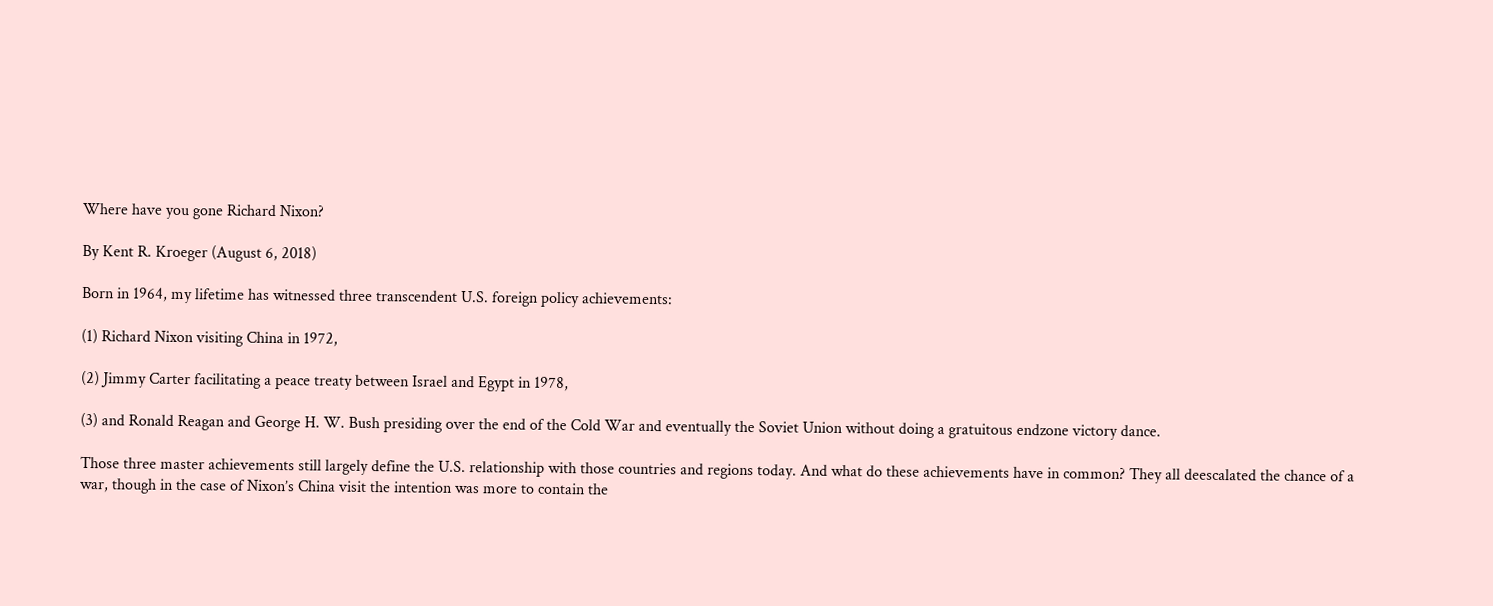Where have you gone Richard Nixon?

By Kent R. Kroeger (August 6, 2018)

Born in 1964, my lifetime has witnessed three transcendent U.S. foreign policy achievements:

(1) Richard Nixon visiting China in 1972,

(2) Jimmy Carter facilitating a peace treaty between Israel and Egypt in 1978,

(3) and Ronald Reagan and George H. W. Bush presiding over the end of the Cold War and eventually the Soviet Union without doing a gratuitous endzone victory dance.

Those three master achievements still largely define the U.S. relationship with those countries and regions today. And what do these achievements have in common? They all deescalated the chance of a war, though in the case of Nixon’s China visit the intention was more to contain the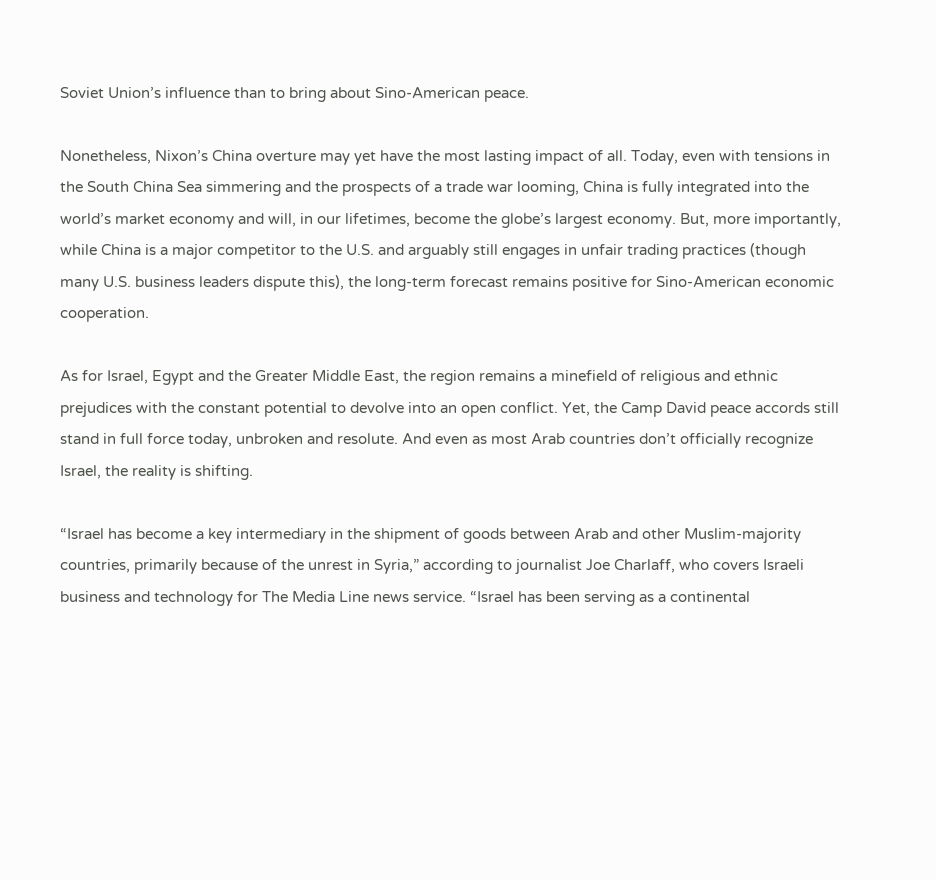Soviet Union’s influence than to bring about Sino-American peace.

Nonetheless, Nixon’s China overture may yet have the most lasting impact of all. Today, even with tensions in the South China Sea simmering and the prospects of a trade war looming, China is fully integrated into the world’s market economy and will, in our lifetimes, become the globe’s largest economy. But, more importantly, while China is a major competitor to the U.S. and arguably still engages in unfair trading practices (though many U.S. business leaders dispute this), the long-term forecast remains positive for Sino-American economic cooperation.

As for Israel, Egypt and the Greater Middle East, the region remains a minefield of religious and ethnic prejudices with the constant potential to devolve into an open conflict. Yet, the Camp David peace accords still stand in full force today, unbroken and resolute. And even as most Arab countries don’t officially recognize Israel, the reality is shifting.

“Israel has become a key intermediary in the shipment of goods between Arab and other Muslim-majority countries, primarily because of the unrest in Syria,” according to journalist Joe Charlaff, who covers Israeli business and technology for The Media Line news service. “Israel has been serving as a continental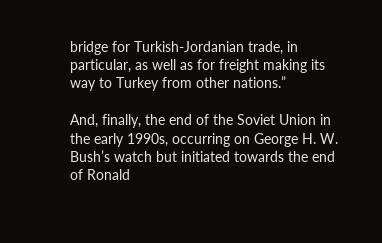bridge for Turkish-Jordanian trade, in particular, as well as for freight making its way to Turkey from other nations.”

And, finally, the end of the Soviet Union in the early 1990s, occurring on George H. W. Bush’s watch but initiated towards the end of Ronald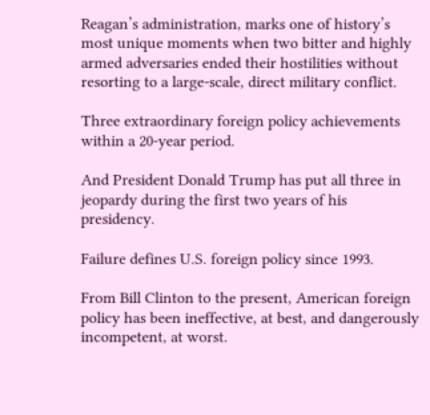Reagan’s administration, marks one of history’s most unique moments when two bitter and highly armed adversaries ended their hostilities without resorting to a large-scale, direct military conflict.

Three extraordinary foreign policy achievements within a 20-year period.

And President Donald Trump has put all three in jeopardy during the first two years of his presidency.

Failure defines U.S. foreign policy since 1993.

From Bill Clinton to the present, American foreign policy has been ineffective, at best, and dangerously incompetent, at worst.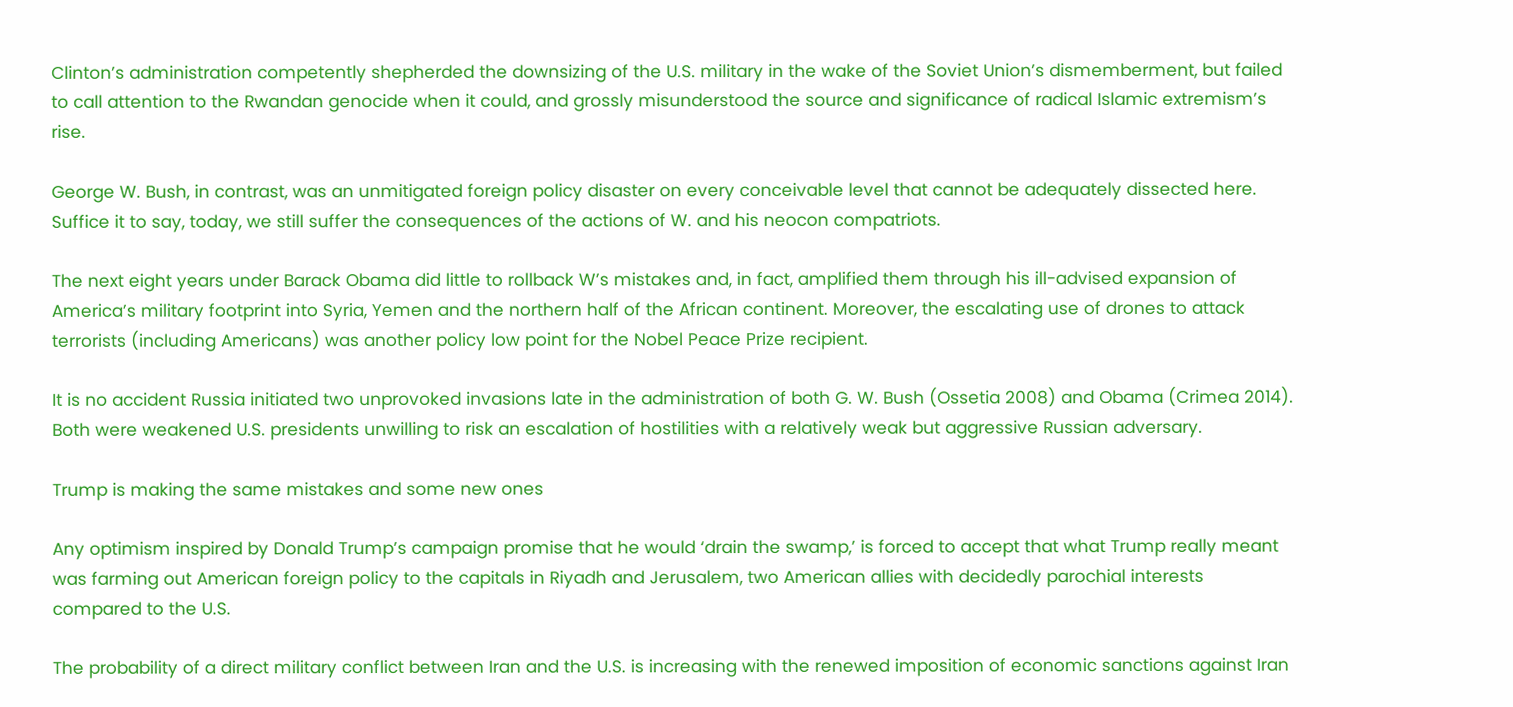Clinton’s administration competently shepherded the downsizing of the U.S. military in the wake of the Soviet Union’s dismemberment, but failed to call attention to the Rwandan genocide when it could, and grossly misunderstood the source and significance of radical Islamic extremism’s rise.

George W. Bush, in contrast, was an unmitigated foreign policy disaster on every conceivable level that cannot be adequately dissected here. Suffice it to say, today, we still suffer the consequences of the actions of W. and his neocon compatriots.

The next eight years under Barack Obama did little to rollback W’s mistakes and, in fact, amplified them through his ill-advised expansion of America’s military footprint into Syria, Yemen and the northern half of the African continent. Moreover, the escalating use of drones to attack terrorists (including Americans) was another policy low point for the Nobel Peace Prize recipient.

It is no accident Russia initiated two unprovoked invasions late in the administration of both G. W. Bush (Ossetia 2008) and Obama (Crimea 2014). Both were weakened U.S. presidents unwilling to risk an escalation of hostilities with a relatively weak but aggressive Russian adversary.

Trump is making the same mistakes and some new ones

Any optimism inspired by Donald Trump’s campaign promise that he would ‘drain the swamp,’ is forced to accept that what Trump really meant was farming out American foreign policy to the capitals in Riyadh and Jerusalem, two American allies with decidedly parochial interests compared to the U.S.

The probability of a direct military conflict between Iran and the U.S. is increasing with the renewed imposition of economic sanctions against Iran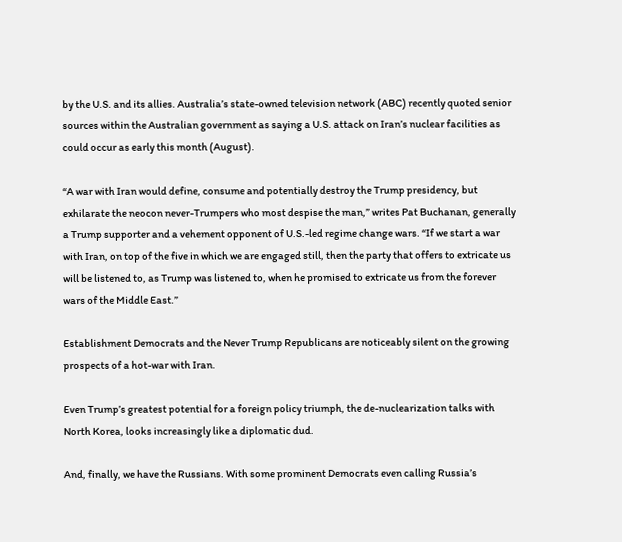by the U.S. and its allies. Australia’s state-owned television network (ABC) recently quoted senior sources within the Australian government as saying a U.S. attack on Iran’s nuclear facilities as could occur as early this month (August).

“A war with Iran would define, consume and potentially destroy the Trump presidency, but exhilarate the neocon never-Trumpers who most despise the man,” writes Pat Buchanan, generally a Trump supporter and a vehement opponent of U.S.-led regime change wars. “If we start a war with Iran, on top of the five in which we are engaged still, then the party that offers to extricate us will be listened to, as Trump was listened to, when he promised to extricate us from the forever wars of the Middle East.”

Establishment Democrats and the Never Trump Republicans are noticeably silent on the growing prospects of a hot-war with Iran.

Even Trump’s greatest potential for a foreign policy triumph, the de-nuclearization talks with North Korea, looks increasingly like a diplomatic dud.

And, finally, we have the Russians. With some prominent Democrats even calling Russia’s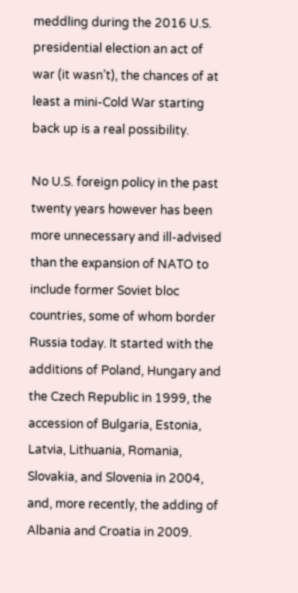meddling during the 2016 U.S. presidential election an act of war (it wasn’t), the chances of at least a mini-Cold War starting back up is a real possibility.

No U.S. foreign policy in the past twenty years however has been more unnecessary and ill-advised than the expansion of NATO to include former Soviet bloc countries, some of whom border Russia today. It started with the additions of Poland, Hungary and the Czech Republic in 1999, the accession of Bulgaria, Estonia, Latvia, Lithuania, Romania, Slovakia, and Slovenia in 2004, and, more recently, the adding of Albania and Croatia in 2009.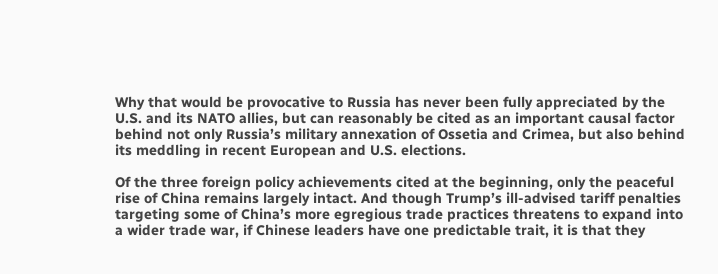Why that would be provocative to Russia has never been fully appreciated by the U.S. and its NATO allies, but can reasonably be cited as an important causal factor behind not only Russia’s military annexation of Ossetia and Crimea, but also behind its meddling in recent European and U.S. elections.

Of the three foreign policy achievements cited at the beginning, only the peaceful rise of China remains largely intact. And though Trump’s ill-advised tariff penalties targeting some of China’s more egregious trade practices threatens to expand into a wider trade war, if Chinese leaders have one predictable trait, it is that they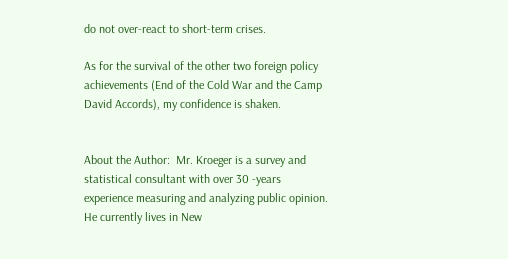do not over-react to short-term crises.

As for the survival of the other two foreign policy achievements (End of the Cold War and the Camp David Accords), my confidence is shaken.


About the Author:  Mr. Kroeger is a survey and statistical consultant with over 30 -years experience measuring and analyzing public opinion. He currently lives in New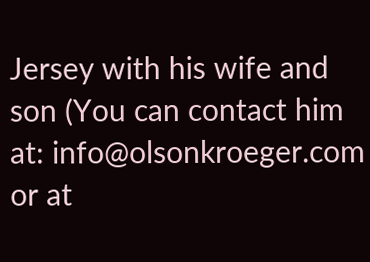Jersey with his wife and son (You can contact him at: info@olsonkroeger.com or at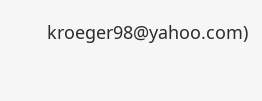kroeger98@yahoo.com)